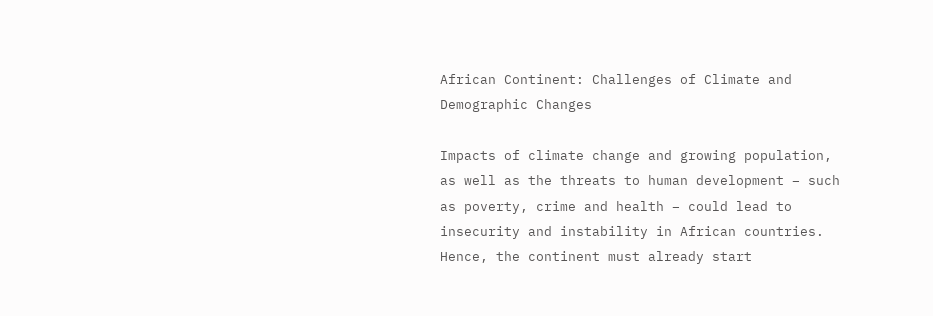African Continent: Challenges of Climate and Demographic Changes

Impacts of climate change and growing population, as well as the threats to human development – such as poverty, crime and health – could lead to insecurity and instability in African countries. Hence, the continent must already start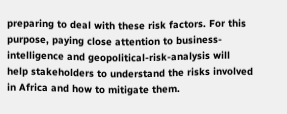preparing to deal with these risk factors. For this purpose, paying close attention to business-intelligence and geopolitical-risk-analysis will help stakeholders to understand the risks involved in Africa and how to mitigate them.